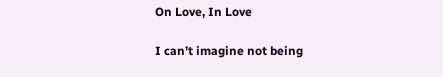On Love, In Love

I can’t imagine not being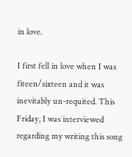in love.

I first fell in love when I was fiteen/sixteen and it was inevitably un-requited. This Friday, I was interviewed regarding my writing this song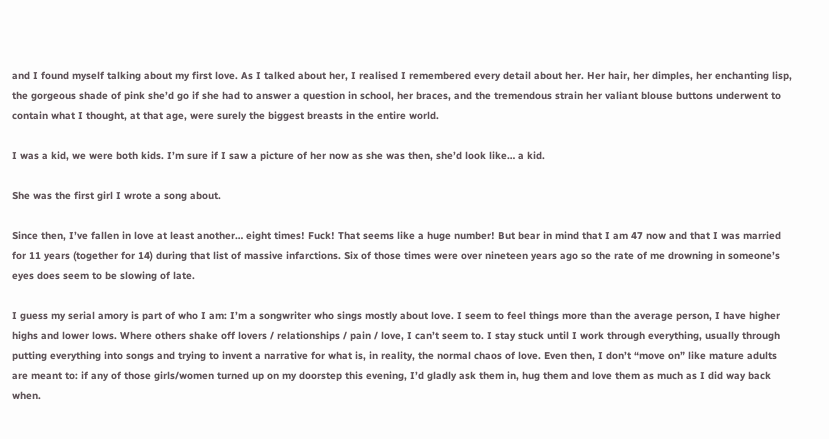and I found myself talking about my first love. As I talked about her, I realised I remembered every detail about her. Her hair, her dimples, her enchanting lisp, the gorgeous shade of pink she’d go if she had to answer a question in school, her braces, and the tremendous strain her valiant blouse buttons underwent to contain what I thought, at that age, were surely the biggest breasts in the entire world.

I was a kid, we were both kids. I’m sure if I saw a picture of her now as she was then, she’d look like… a kid.

She was the first girl I wrote a song about.

Since then, I’ve fallen in love at least another… eight times! Fuck! That seems like a huge number! But bear in mind that I am 47 now and that I was married for 11 years (together for 14) during that list of massive infarctions. Six of those times were over nineteen years ago so the rate of me drowning in someone’s eyes does seem to be slowing of late.

I guess my serial amory is part of who I am: I’m a songwriter who sings mostly about love. I seem to feel things more than the average person, I have higher highs and lower lows. Where others shake off lovers / relationships / pain / love, I can’t seem to. I stay stuck until I work through everything, usually through putting everything into songs and trying to invent a narrative for what is, in reality, the normal chaos of love. Even then, I don’t “move on” like mature adults are meant to: if any of those girls/women turned up on my doorstep this evening, I’d gladly ask them in, hug them and love them as much as I did way back when.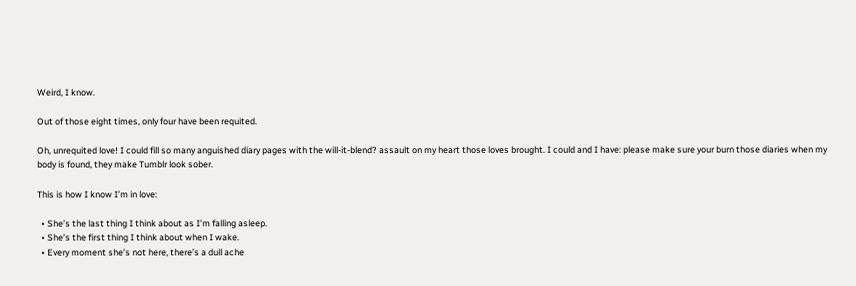Weird, I know.

Out of those eight times, only four have been requited.

Oh, unrequited love! I could fill so many anguished diary pages with the will-it-blend? assault on my heart those loves brought. I could and I have: please make sure your burn those diaries when my body is found, they make Tumblr look sober.

This is how I know I’m in love:

  • She’s the last thing I think about as I’m falling asleep.
  • She’s the first thing I think about when I wake.
  • Every moment she’s not here, there’s a dull ache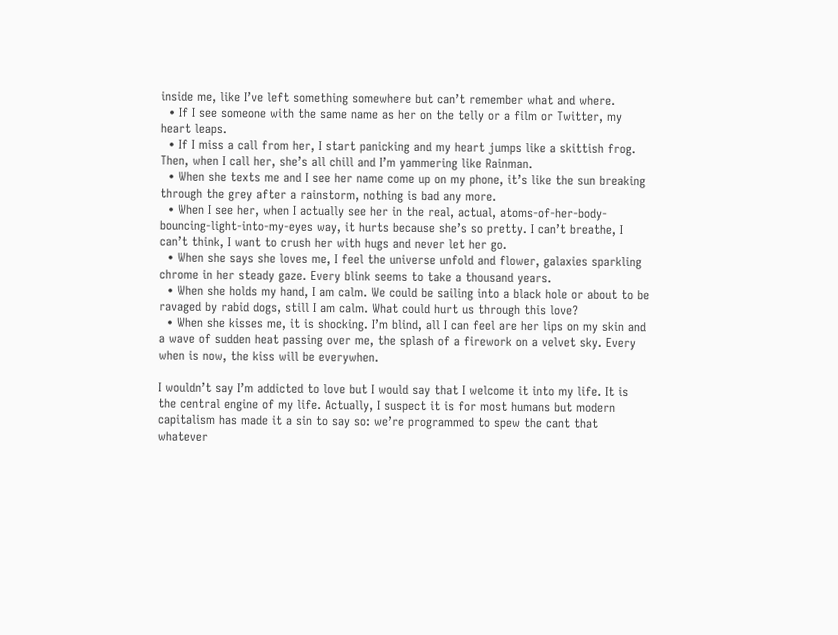inside me, like I’ve left something somewhere but can’t remember what and where.
  • If I see someone with the same name as her on the telly or a film or Twitter, my heart leaps.
  • If I miss a call from her, I start panicking and my heart jumps like a skittish frog. Then, when I call her, she’s all chill and I’m yammering like Rainman.
  • When she texts me and I see her name come up on my phone, it’s like the sun breaking through the grey after a rainstorm, nothing is bad any more.
  • When I see her, when I actually see her in the real, actual, atoms-of-her-body-bouncing-light-into-my-eyes way, it hurts because she’s so pretty. I can’t breathe, I can’t think, I want to crush her with hugs and never let her go.
  • When she says she loves me, I feel the universe unfold and flower, galaxies sparkling chrome in her steady gaze. Every blink seems to take a thousand years.
  • When she holds my hand, I am calm. We could be sailing into a black hole or about to be ravaged by rabid dogs, still I am calm. What could hurt us through this love?
  • When she kisses me, it is shocking. I’m blind, all I can feel are her lips on my skin and a wave of sudden heat passing over me, the splash of a firework on a velvet sky. Every when is now, the kiss will be everywhen.

I wouldn’t say I’m addicted to love but I would say that I welcome it into my life. It is the central engine of my life. Actually, I suspect it is for most humans but modern capitalism has made it a sin to say so: we’re programmed to spew the cant that whatever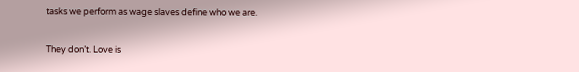tasks we perform as wage slaves define who we are.

They don’t. Love is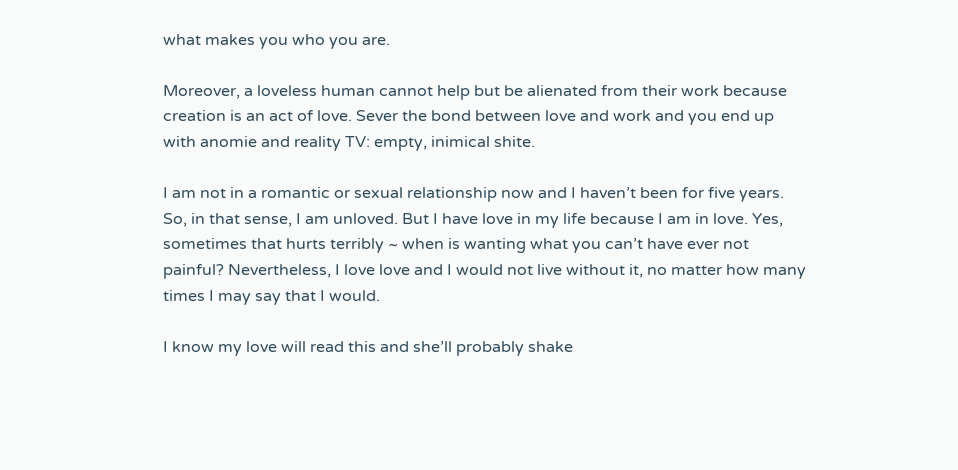what makes you who you are.

Moreover, a loveless human cannot help but be alienated from their work because creation is an act of love. Sever the bond between love and work and you end up with anomie and reality TV: empty, inimical shite.

I am not in a romantic or sexual relationship now and I haven’t been for five years. So, in that sense, I am unloved. But I have love in my life because I am in love. Yes, sometimes that hurts terribly ~ when is wanting what you can’t have ever not painful? Nevertheless, I love love and I would not live without it, no matter how many times I may say that I would.

I know my love will read this and she’ll probably shake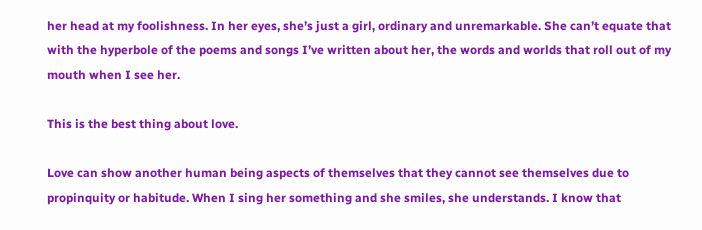her head at my foolishness. In her eyes, she’s just a girl, ordinary and unremarkable. She can’t equate that with the hyperbole of the poems and songs I’ve written about her, the words and worlds that roll out of my mouth when I see her.

This is the best thing about love.

Love can show another human being aspects of themselves that they cannot see themselves due to propinquity or habitude. When I sing her something and she smiles, she understands. I know that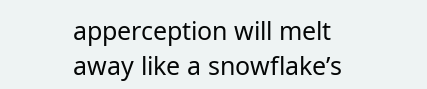apperception will melt away like a snowflake’s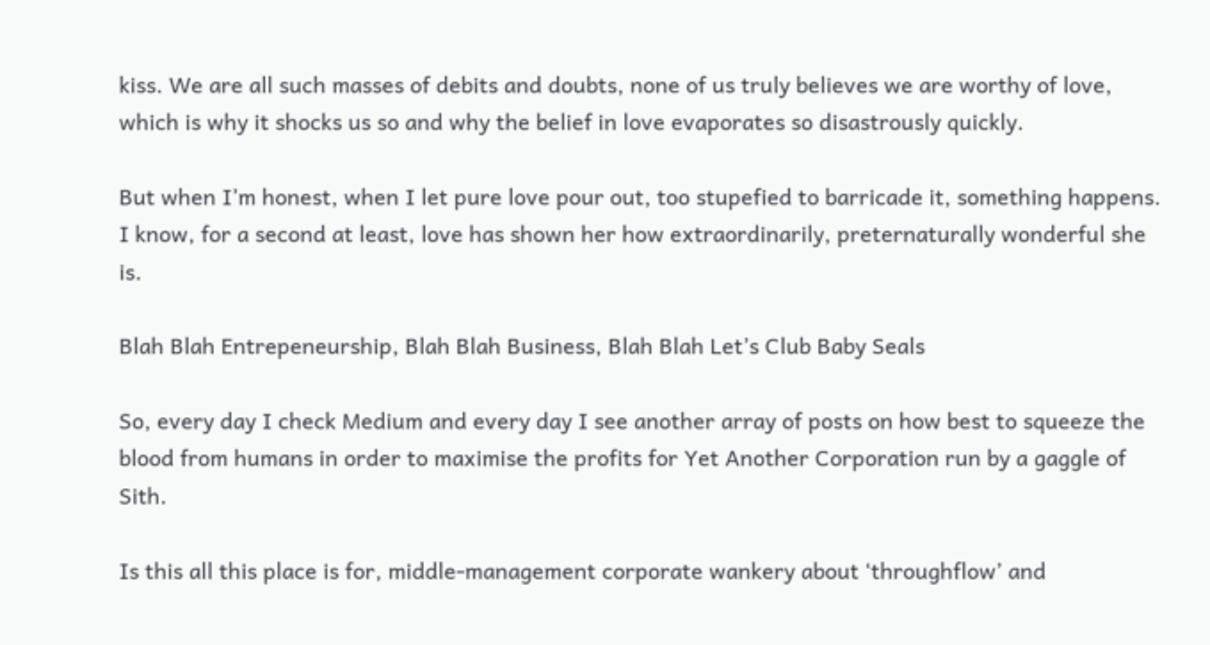kiss. We are all such masses of debits and doubts, none of us truly believes we are worthy of love, which is why it shocks us so and why the belief in love evaporates so disastrously quickly.

But when I’m honest, when I let pure love pour out, too stupefied to barricade it, something happens. I know, for a second at least, love has shown her how extraordinarily, preternaturally wonderful she is.

Blah Blah Entrepeneurship, Blah Blah Business, Blah Blah Let’s Club Baby Seals

So, every day I check Medium and every day I see another array of posts on how best to squeeze the blood from humans in order to maximise the profits for Yet Another Corporation run by a gaggle of Sith.

Is this all this place is for, middle-management corporate wankery about ‘throughflow’ and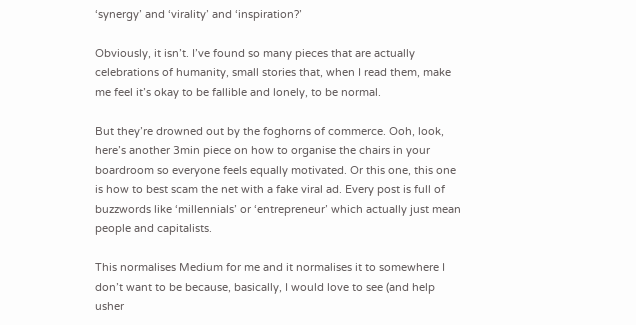‘synergy’ and ‘virality’ and ‘inspiration?’

Obviously, it isn’t. I’ve found so many pieces that are actually celebrations of humanity, small stories that, when I read them, make me feel it’s okay to be fallible and lonely, to be normal.

But they’re drowned out by the foghorns of commerce. Ooh, look, here’s another 3min piece on how to organise the chairs in your boardroom so everyone feels equally motivated. Or this one, this one is how to best scam the net with a fake viral ad. Every post is full of buzzwords like ‘millennials’ or ‘entrepreneur’ which actually just mean people and capitalists.

This normalises Medium for me and it normalises it to somewhere I don’t want to be because, basically, I would love to see (and help usher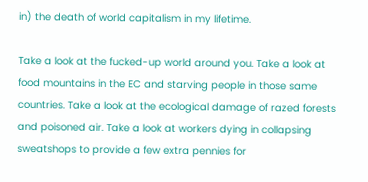in) the death of world capitalism in my lifetime.

Take a look at the fucked-up world around you. Take a look at food mountains in the EC and starving people in those same countries. Take a look at the ecological damage of razed forests and poisoned air. Take a look at workers dying in collapsing sweatshops to provide a few extra pennies for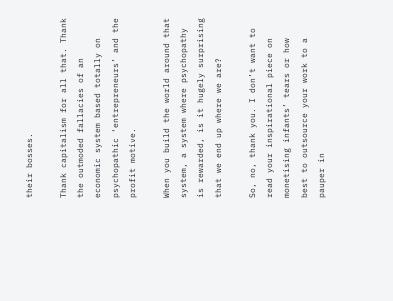their bosses.

Thank capitalism for all that. Thank the outmoded fallacies of an economic system based totally on psychopathic ‘entrepreneurs’ and the profit motive.

When you build the world around that system, a system where psychopathy is rewarded, is it hugely surprising that we end up where we are?

So, no, thank you. I don’t want to read your inspirational piece on monetising infants’ tears or how best to outsource your work to a pauper in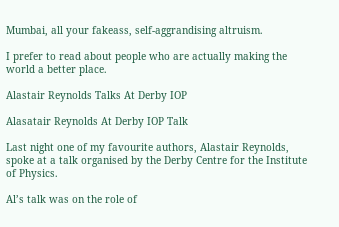Mumbai, all your fakeass, self-aggrandising altruism.

I prefer to read about people who are actually making the world a better place.

Alastair Reynolds Talks At Derby IOP

Alasatair Reynolds At Derby IOP Talk

Last night one of my favourite authors, Alastair Reynolds, spoke at a talk organised by the Derby Centre for the Institute of Physics.

Al’s talk was on the role of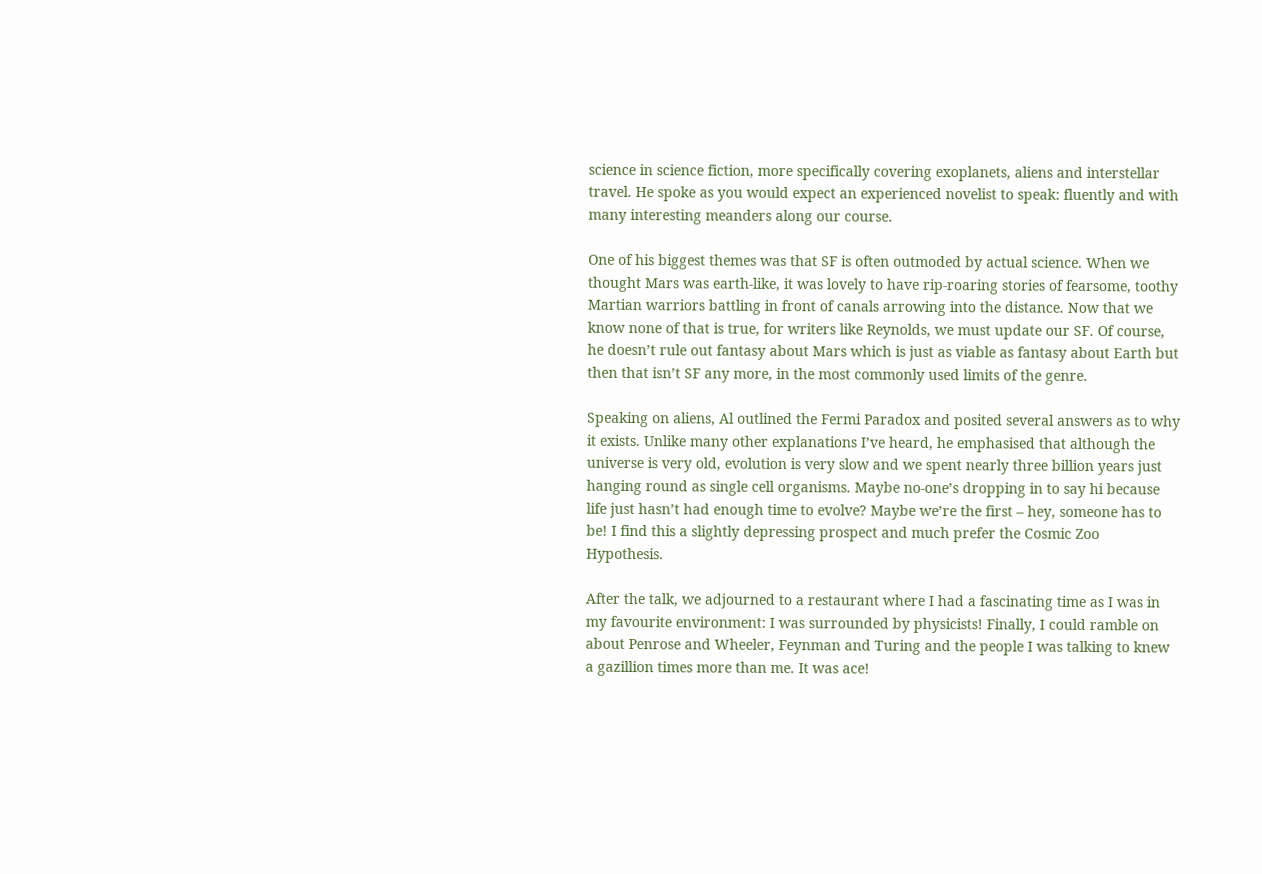science in science fiction, more specifically covering exoplanets, aliens and interstellar travel. He spoke as you would expect an experienced novelist to speak: fluently and with many interesting meanders along our course.

One of his biggest themes was that SF is often outmoded by actual science. When we thought Mars was earth-like, it was lovely to have rip-roaring stories of fearsome, toothy Martian warriors battling in front of canals arrowing into the distance. Now that we know none of that is true, for writers like Reynolds, we must update our SF. Of course, he doesn’t rule out fantasy about Mars which is just as viable as fantasy about Earth but then that isn’t SF any more, in the most commonly used limits of the genre.

Speaking on aliens, Al outlined the Fermi Paradox and posited several answers as to why it exists. Unlike many other explanations I’ve heard, he emphasised that although the universe is very old, evolution is very slow and we spent nearly three billion years just hanging round as single cell organisms. Maybe no-one’s dropping in to say hi because life just hasn’t had enough time to evolve? Maybe we’re the first – hey, someone has to be! I find this a slightly depressing prospect and much prefer the Cosmic Zoo Hypothesis.

After the talk, we adjourned to a restaurant where I had a fascinating time as I was in my favourite environment: I was surrounded by physicists! Finally, I could ramble on about Penrose and Wheeler, Feynman and Turing and the people I was talking to knew a gazillion times more than me. It was ace!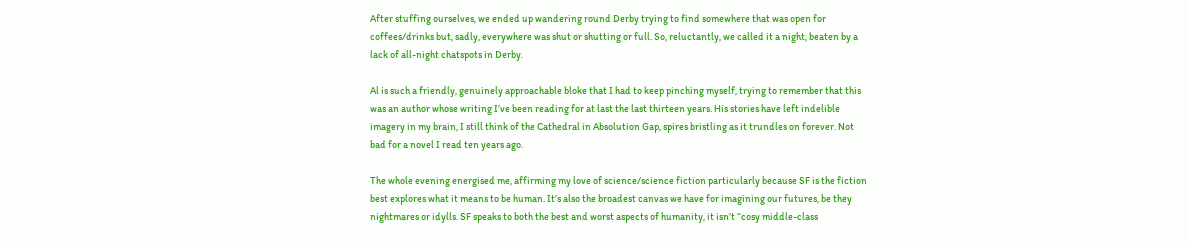After stuffing ourselves, we ended up wandering round Derby trying to find somewhere that was open for coffees/drinks but, sadly, everywhere was shut or shutting or full. So, reluctantly, we called it a night, beaten by a lack of all-night chatspots in Derby.

Al is such a friendly, genuinely approachable bloke that I had to keep pinching myself, trying to remember that this was an author whose writing I’ve been reading for at last the last thirteen years. His stories have left indelible imagery in my brain, I still think of the Cathedral in Absolution Gap, spires bristling as it trundles on forever. Not bad for a novel I read ten years ago.

The whole evening energised me, affirming my love of science/science fiction particularly because SF is the fiction best explores what it means to be human. It’s also the broadest canvas we have for imagining our futures, be they nightmares or idylls. SF speaks to both the best and worst aspects of humanity, it isn’t “cosy middle-class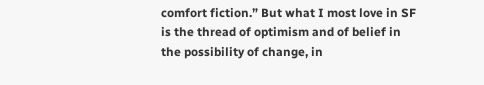comfort fiction.” But what I most love in SF is the thread of optimism and of belief in the possibility of change, in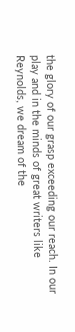the glory of our grasp exceeding our reach. In our play and in the minds of great writers like Reynolds, we dream of the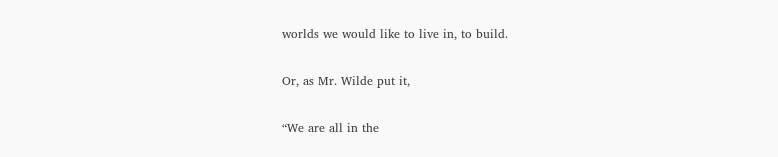worlds we would like to live in, to build.

Or, as Mr. Wilde put it,

“We are all in the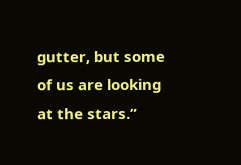gutter, but some of us are looking at the stars.”